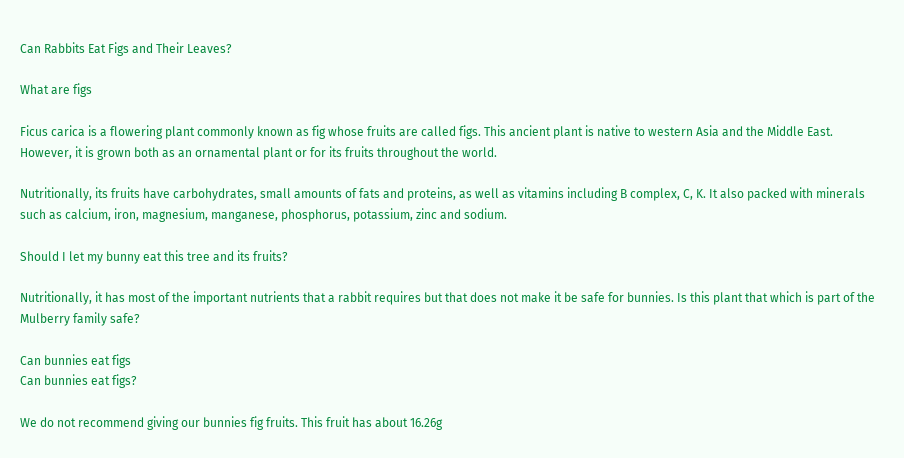Can Rabbits Eat Figs and Their Leaves?

What are figs

Ficus carica is a flowering plant commonly known as fig whose fruits are called figs. This ancient plant is native to western Asia and the Middle East. However, it is grown both as an ornamental plant or for its fruits throughout the world.

Nutritionally, its fruits have carbohydrates, small amounts of fats and proteins, as well as vitamins including B complex, C, K. It also packed with minerals such as calcium, iron, magnesium, manganese, phosphorus, potassium, zinc and sodium.

Should I let my bunny eat this tree and its fruits?

Nutritionally, it has most of the important nutrients that a rabbit requires but that does not make it be safe for bunnies. Is this plant that which is part of the Mulberry family safe?

Can bunnies eat figs
Can bunnies eat figs?

We do not recommend giving our bunnies fig fruits. This fruit has about 16.26g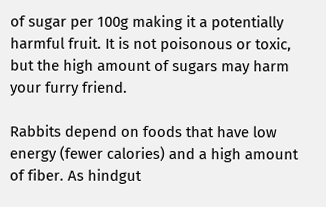of sugar per 100g making it a potentially harmful fruit. It is not poisonous or toxic, but the high amount of sugars may harm your furry friend.

Rabbits depend on foods that have low energy (fewer calories) and a high amount of fiber. As hindgut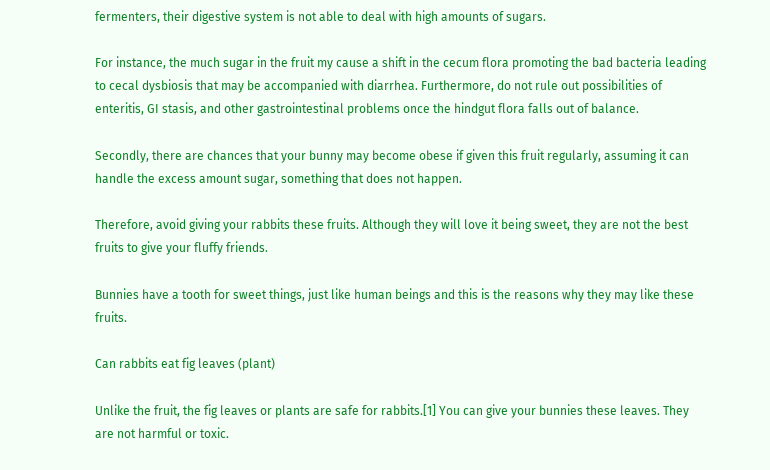fermenters, their digestive system is not able to deal with high amounts of sugars.

For instance, the much sugar in the fruit my cause a shift in the cecum flora promoting the bad bacteria leading to cecal dysbiosis that may be accompanied with diarrhea. Furthermore, do not rule out possibilities of enteritis, GI stasis, and other gastrointestinal problems once the hindgut flora falls out of balance.

Secondly, there are chances that your bunny may become obese if given this fruit regularly, assuming it can handle the excess amount sugar, something that does not happen.

Therefore, avoid giving your rabbits these fruits. Although they will love it being sweet, they are not the best fruits to give your fluffy friends.

Bunnies have a tooth for sweet things, just like human beings and this is the reasons why they may like these fruits.

Can rabbits eat fig leaves (plant)

Unlike the fruit, the fig leaves or plants are safe for rabbits.[1] You can give your bunnies these leaves. They are not harmful or toxic.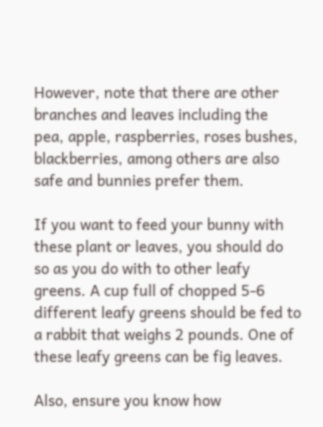However, note that there are other branches and leaves including the pea, apple, raspberries, roses bushes, blackberries, among others are also safe and bunnies prefer them.

If you want to feed your bunny with these plant or leaves, you should do so as you do with to other leafy greens. A cup full of chopped 5-6 different leafy greens should be fed to a rabbit that weighs 2 pounds. One of these leafy greens can be fig leaves.

Also, ensure you know how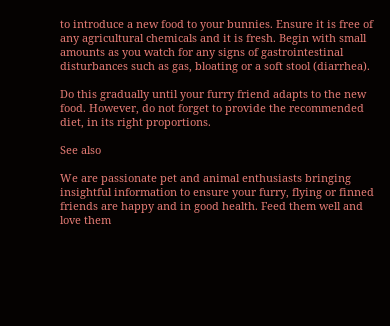to introduce a new food to your bunnies. Ensure it is free of any agricultural chemicals and it is fresh. Begin with small amounts as you watch for any signs of gastrointestinal disturbances such as gas, bloating or a soft stool (diarrhea).

Do this gradually until your furry friend adapts to the new food. However, do not forget to provide the recommended diet, in its right proportions.

See also

We are passionate pet and animal enthusiasts bringing insightful information to ensure your furry, flying or finned friends are happy and in good health. Feed them well and love them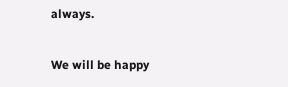always.

We will be happy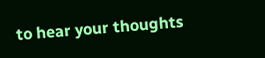to hear your thoughts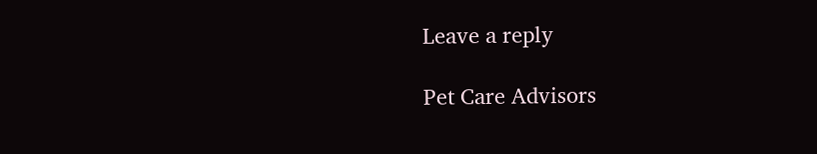Leave a reply

Pet Care Advisors